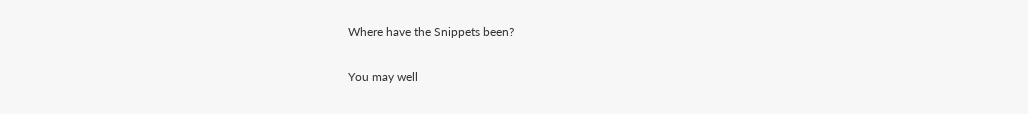Where have the Snippets been?

You may well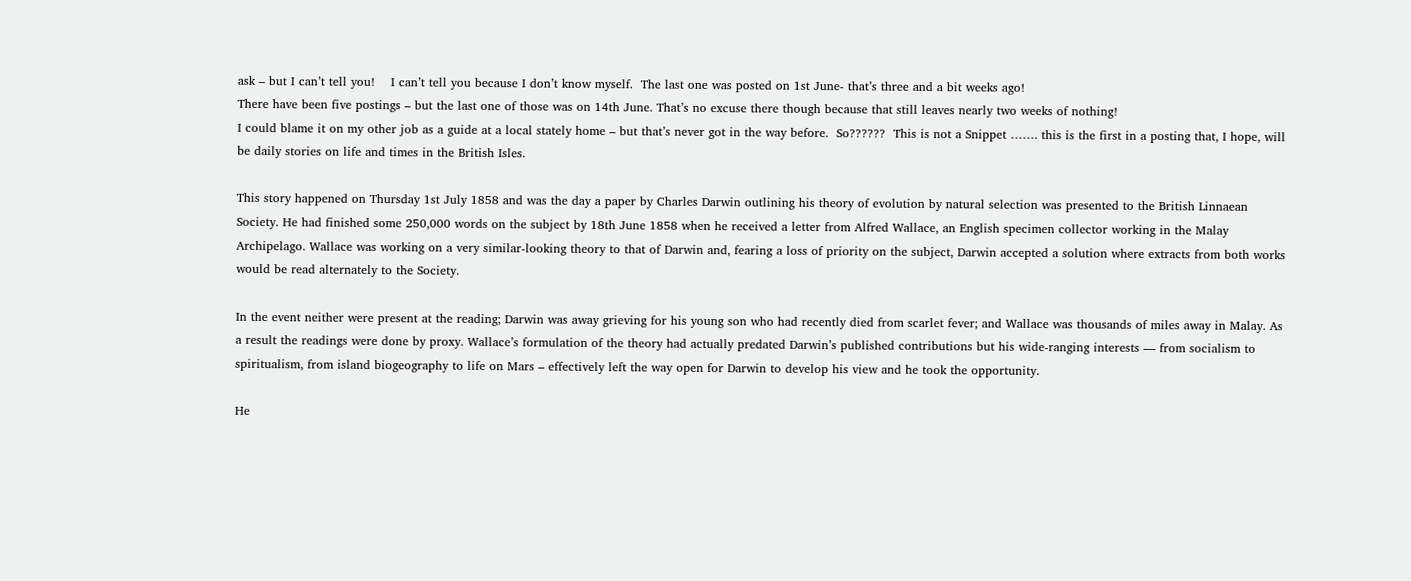ask – but I can’t tell you!    I can’t tell you because I don’t know myself.  The last one was posted on 1st June- that’s three and a bit weeks ago!
There have been five postings – but the last one of those was on 14th June. That’s no excuse there though because that still leaves nearly two weeks of nothing!
I could blame it on my other job as a guide at a local stately home – but that’s never got in the way before.  So??????  This is not a Snippet ……. this is the first in a posting that, I hope, will be daily stories on life and times in the British Isles.

This story happened on Thursday 1st July 1858 and was the day a paper by Charles Darwin outlining his theory of evolution by natural selection was presented to the British Linnaean Society. He had finished some 250,000 words on the subject by 18th June 1858 when he received a letter from Alfred Wallace, an English specimen collector working in the Malay Archipelago. Wallace was working on a very similar-looking theory to that of Darwin and, fearing a loss of priority on the subject, Darwin accepted a solution where extracts from both works would be read alternately to the Society.

In the event neither were present at the reading; Darwin was away grieving for his young son who had recently died from scarlet fever; and Wallace was thousands of miles away in Malay. As a result the readings were done by proxy. Wallace’s formulation of the theory had actually predated Darwin’s published contributions but his wide-ranging interests — from socialism to spiritualism, from island biogeography to life on Mars – effectively left the way open for Darwin to develop his view and he took the opportunity.

He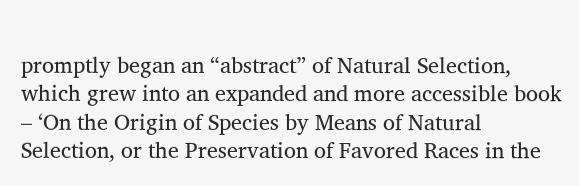promptly began an “abstract” of Natural Selection, which grew into an expanded and more accessible book – ‘On the Origin of Species by Means of Natural Selection, or the Preservation of Favored Races in the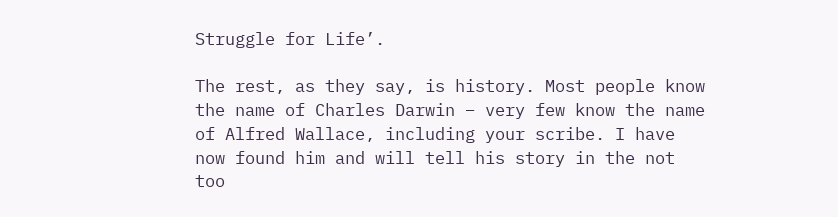Struggle for Life’.

The rest, as they say, is history. Most people know the name of Charles Darwin – very few know the name of Alfred Wallace, including your scribe. I have now found him and will tell his story in the not too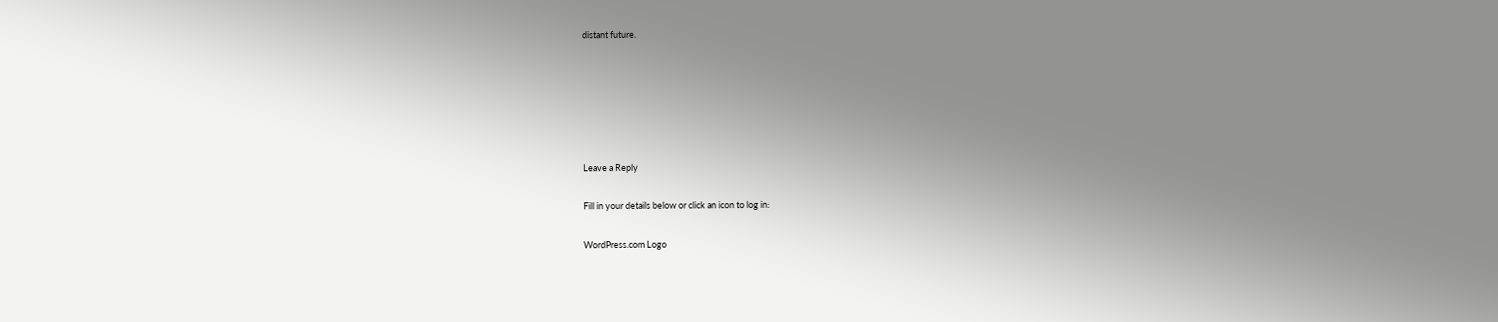distant future.






Leave a Reply

Fill in your details below or click an icon to log in:

WordPress.com Logo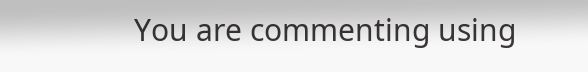You are commenting using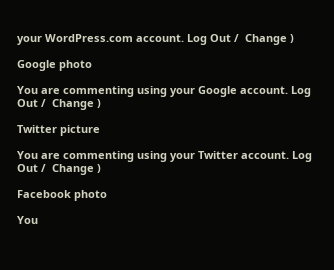your WordPress.com account. Log Out /  Change )

Google photo

You are commenting using your Google account. Log Out /  Change )

Twitter picture

You are commenting using your Twitter account. Log Out /  Change )

Facebook photo

You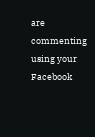are commenting using your Facebook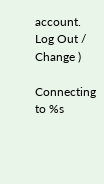account. Log Out /  Change )

Connecting to %s